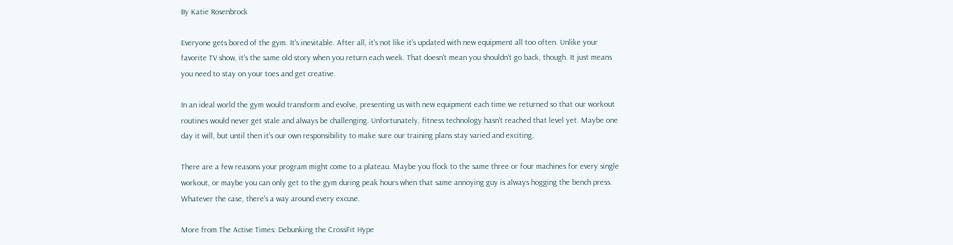By Katie Rosenbrock

Everyone gets bored of the gym. It's inevitable. After all, it's not like it's updated with new equipment all too often. Unlike your favorite TV show, it’s the same old story when you return each week. That doesn't mean you shouldn’t go back, though. It just means you need to stay on your toes and get creative.

In an ideal world the gym would transform and evolve, presenting us with new equipment each time we returned so that our workout routines would never get stale and always be challenging. Unfortunately, fitness technology hasn't reached that level yet. Maybe one day it will, but until then it's our own responsibility to make sure our training plans stay varied and exciting.

There are a few reasons your program might come to a plateau. Maybe you flock to the same three or four machines for every single workout, or maybe you can only get to the gym during peak hours when that same annoying guy is always hogging the bench press. Whatever the case, there's a way around every excuse.

More from The Active Times: Debunking the CrossFit Hype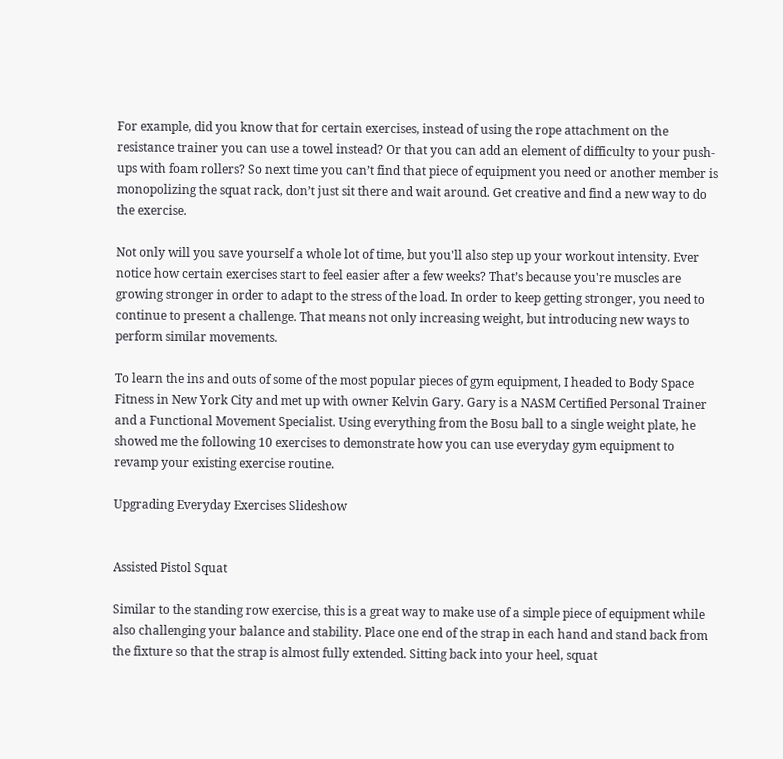For example, did you know that for certain exercises, instead of using the rope attachment on the resistance trainer you can use a towel instead? Or that you can add an element of difficulty to your push-ups with foam rollers? So next time you can’t find that piece of equipment you need or another member is monopolizing the squat rack, don’t just sit there and wait around. Get creative and find a new way to do the exercise.

Not only will you save yourself a whole lot of time, but you'll also step up your workout intensity. Ever notice how certain exercises start to feel easier after a few weeks? That’s because you're muscles are growing stronger in order to adapt to the stress of the load. In order to keep getting stronger, you need to continue to present a challenge. That means not only increasing weight, but introducing new ways to perform similar movements.

To learn the ins and outs of some of the most popular pieces of gym equipment, I headed to Body Space Fitness in New York City and met up with owner Kelvin Gary. Gary is a NASM Certified Personal Trainer and a Functional Movement Specialist. Using everything from the Bosu ball to a single weight plate, he showed me the following 10 exercises to demonstrate how you can use everyday gym equipment to revamp your existing exercise routine.

Upgrading Everyday Exercises Slideshow


Assisted Pistol Squat

Similar to the standing row exercise, this is a great way to make use of a simple piece of equipment while also challenging your balance and stability. Place one end of the strap in each hand and stand back from the fixture so that the strap is almost fully extended. Sitting back into your heel, squat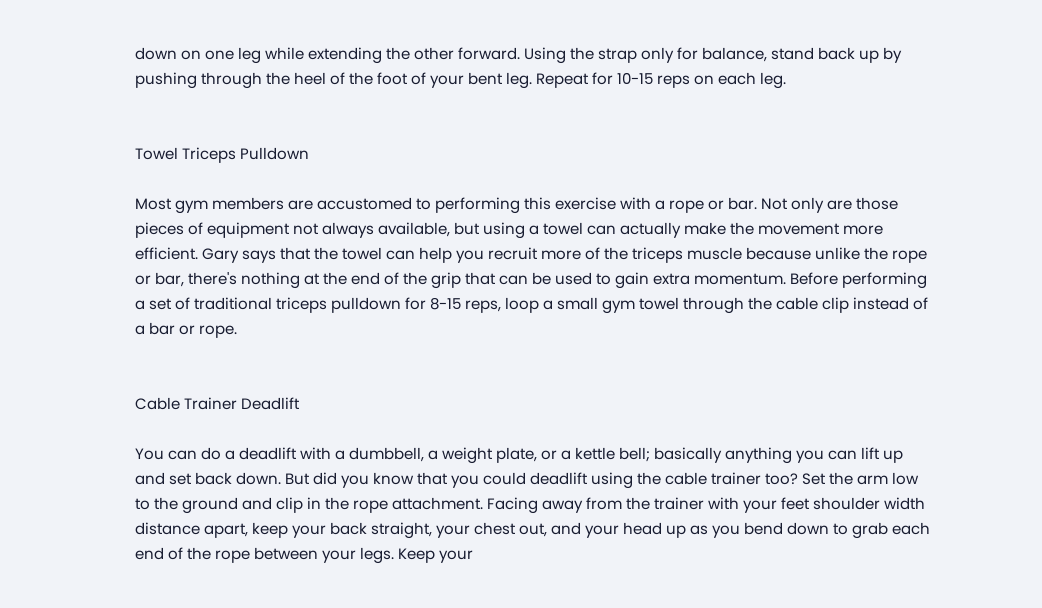down on one leg while extending the other forward. Using the strap only for balance, stand back up by pushing through the heel of the foot of your bent leg. Repeat for 10-15 reps on each leg.


Towel Triceps Pulldown

Most gym members are accustomed to performing this exercise with a rope or bar. Not only are those pieces of equipment not always available, but using a towel can actually make the movement more efficient. Gary says that the towel can help you recruit more of the triceps muscle because unlike the rope or bar, there's nothing at the end of the grip that can be used to gain extra momentum. Before performing a set of traditional triceps pulldown for 8-15 reps, loop a small gym towel through the cable clip instead of a bar or rope.


Cable Trainer Deadlift

You can do a deadlift with a dumbbell, a weight plate, or a kettle bell; basically anything you can lift up and set back down. But did you know that you could deadlift using the cable trainer too? Set the arm low to the ground and clip in the rope attachment. Facing away from the trainer with your feet shoulder width distance apart, keep your back straight, your chest out, and your head up as you bend down to grab each end of the rope between your legs. Keep your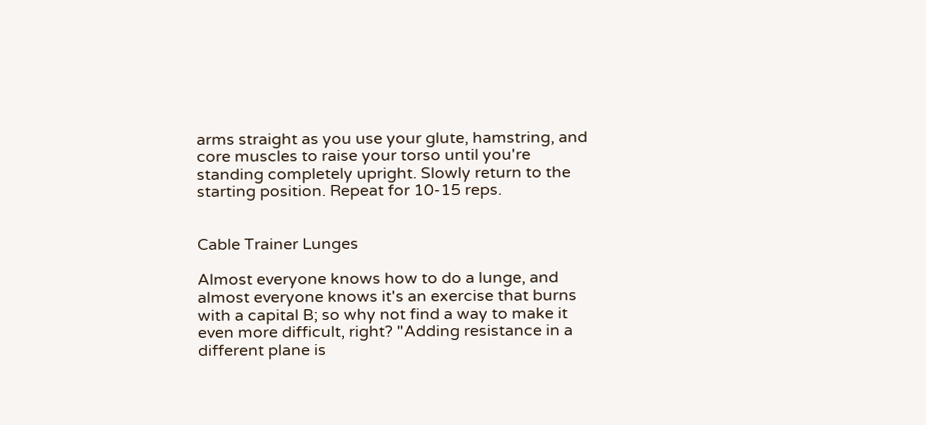arms straight as you use your glute, hamstring, and core muscles to raise your torso until you're standing completely upright. Slowly return to the starting position. Repeat for 10-15 reps.


Cable Trainer Lunges

Almost everyone knows how to do a lunge, and almost everyone knows it's an exercise that burns with a capital B; so why not find a way to make it even more difficult, right? "Adding resistance in a different plane is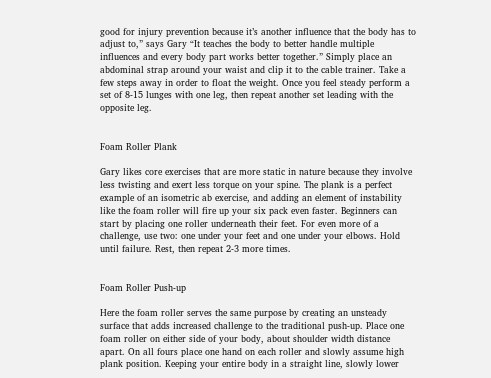good for injury prevention because it’s another influence that the body has to adjust to,” says Gary “It teaches the body to better handle multiple influences and every body part works better together.” Simply place an abdominal strap around your waist and clip it to the cable trainer. Take a few steps away in order to float the weight. Once you feel steady perform a set of 8-15 lunges with one leg, then repeat another set leading with the opposite leg.


Foam Roller Plank

Gary likes core exercises that are more static in nature because they involve less twisting and exert less torque on your spine. The plank is a perfect example of an isometric ab exercise, and adding an element of instability like the foam roller will fire up your six pack even faster. Beginners can start by placing one roller underneath their feet. For even more of a challenge, use two: one under your feet and one under your elbows. Hold until failure. Rest, then repeat 2-3 more times.


Foam Roller Push-up

Here the foam roller serves the same purpose by creating an unsteady surface that adds increased challenge to the traditional push-up. Place one foam roller on either side of your body, about shoulder width distance apart. On all fours place one hand on each roller and slowly assume high plank position. Keeping your entire body in a straight line, slowly lower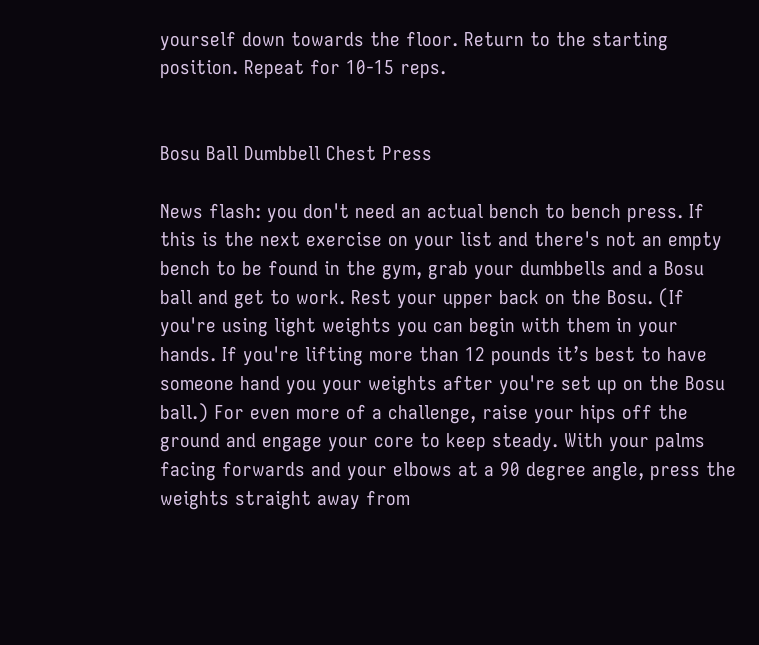yourself down towards the floor. Return to the starting position. Repeat for 10-15 reps.


Bosu Ball Dumbbell Chest Press

News flash: you don't need an actual bench to bench press. If this is the next exercise on your list and there's not an empty bench to be found in the gym, grab your dumbbells and a Bosu ball and get to work. Rest your upper back on the Bosu. (If you're using light weights you can begin with them in your hands. If you're lifting more than 12 pounds it’s best to have someone hand you your weights after you're set up on the Bosu ball.) For even more of a challenge, raise your hips off the ground and engage your core to keep steady. With your palms facing forwards and your elbows at a 90 degree angle, press the weights straight away from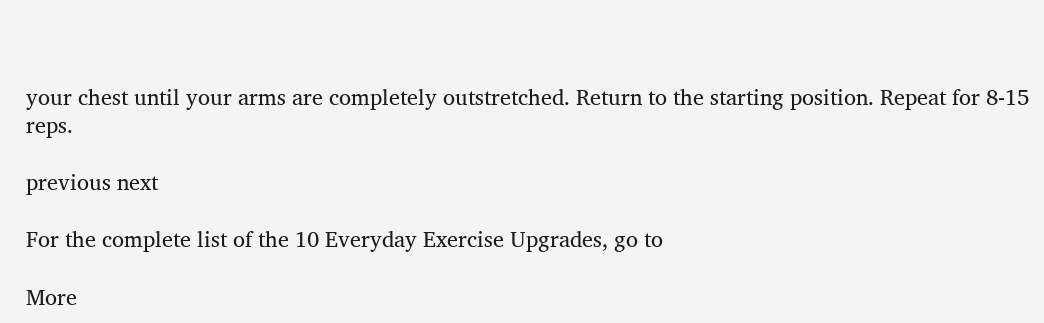your chest until your arms are completely outstretched. Return to the starting position. Repeat for 8-15 reps.

previous next

For the complete list of the 10 Everyday Exercise Upgrades, go to

More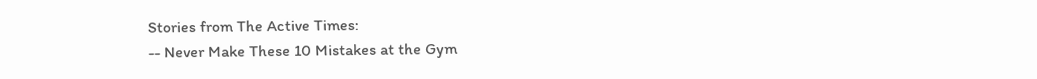Stories from The Active Times:
-- Never Make These 10 Mistakes at the Gym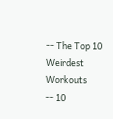-- The Top 10 Weirdest Workouts
-- 10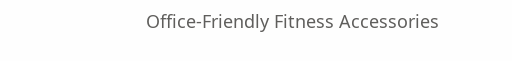Office-Friendly Fitness Accessories